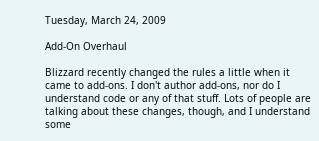Tuesday, March 24, 2009

Add-On Overhaul

Blizzard recently changed the rules a little when it came to add-ons. I don't author add-ons, nor do I understand code or any of that stuff. Lots of people are talking about these changes, though, and I understand some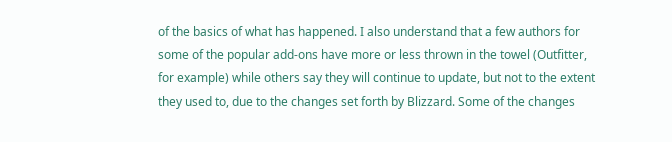of the basics of what has happened. I also understand that a few authors for some of the popular add-ons have more or less thrown in the towel (Outfitter, for example) while others say they will continue to update, but not to the extent they used to, due to the changes set forth by Blizzard. Some of the changes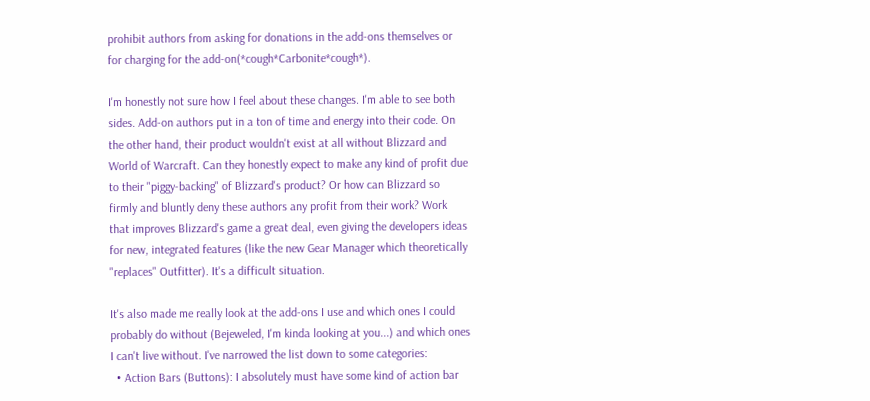prohibit authors from asking for donations in the add-ons themselves or for charging for the add-on(*cough*Carbonite*cough*).

I'm honestly not sure how I feel about these changes. I'm able to see both sides. Add-on authors put in a ton of time and energy into their code. On the other hand, their product wouldn't exist at all without Blizzard and World of Warcraft. Can they honestly expect to make any kind of profit due to their "piggy-backing" of Blizzard's product? Or how can Blizzard so firmly and bluntly deny these authors any profit from their work? Work that improves Blizzard's game a great deal, even giving the developers ideas for new, integrated features (like the new Gear Manager which theoretically "replaces" Outfitter). It's a difficult situation.

It's also made me really look at the add-ons I use and which ones I could probably do without (Bejeweled, I'm kinda looking at you...) and which ones I can't live without. I've narrowed the list down to some categories:
  • Action Bars (Buttons): I absolutely must have some kind of action bar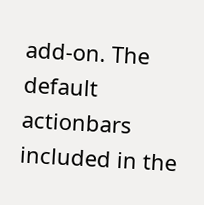add-on. The default actionbars included in the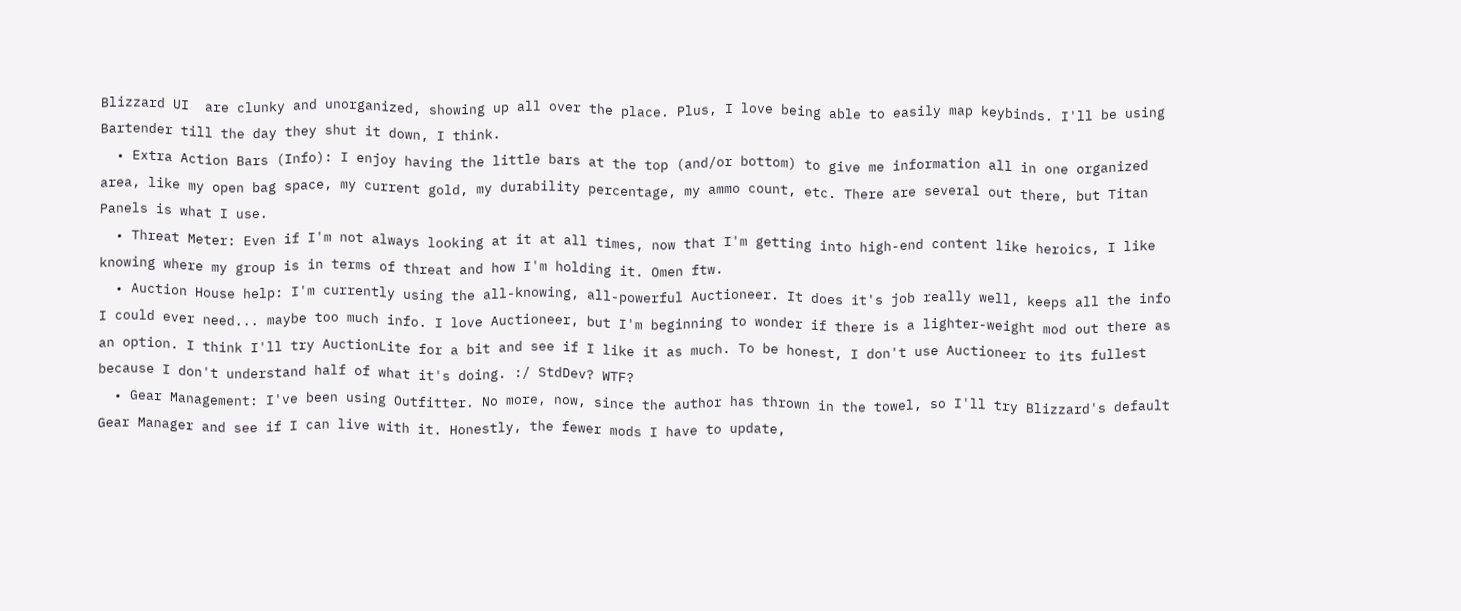Blizzard UI  are clunky and unorganized, showing up all over the place. Plus, I love being able to easily map keybinds. I'll be using Bartender till the day they shut it down, I think.
  • Extra Action Bars (Info): I enjoy having the little bars at the top (and/or bottom) to give me information all in one organized area, like my open bag space, my current gold, my durability percentage, my ammo count, etc. There are several out there, but Titan Panels is what I use.
  • Threat Meter: Even if I'm not always looking at it at all times, now that I'm getting into high-end content like heroics, I like knowing where my group is in terms of threat and how I'm holding it. Omen ftw.
  • Auction House help: I'm currently using the all-knowing, all-powerful Auctioneer. It does it's job really well, keeps all the info I could ever need... maybe too much info. I love Auctioneer, but I'm beginning to wonder if there is a lighter-weight mod out there as an option. I think I'll try AuctionLite for a bit and see if I like it as much. To be honest, I don't use Auctioneer to its fullest because I don't understand half of what it's doing. :/ StdDev? WTF?
  • Gear Management: I've been using Outfitter. No more, now, since the author has thrown in the towel, so I'll try Blizzard's default Gear Manager and see if I can live with it. Honestly, the fewer mods I have to update,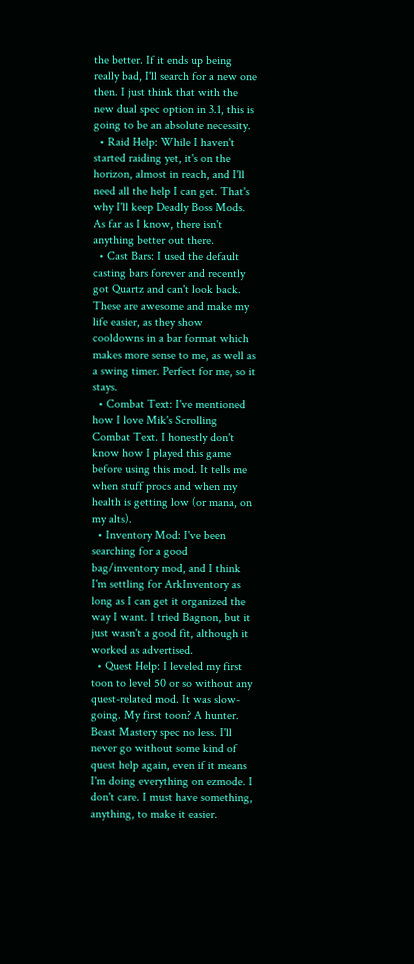the better. If it ends up being really bad, I'll search for a new one then. I just think that with the new dual spec option in 3.1, this is going to be an absolute necessity.
  • Raid Help: While I haven't started raiding yet, it's on the horizon, almost in reach, and I'll need all the help I can get. That's why I'll keep Deadly Boss Mods. As far as I know, there isn't anything better out there.
  • Cast Bars: I used the default casting bars forever and recently got Quartz and can't look back. These are awesome and make my life easier, as they show cooldowns in a bar format which makes more sense to me, as well as a swing timer. Perfect for me, so it stays.
  • Combat Text: I've mentioned how I love Mik's Scrolling Combat Text. I honestly don't know how I played this game before using this mod. It tells me when stuff procs and when my health is getting low (or mana, on my alts).
  • Inventory Mod: I've been searching for a good bag/inventory mod, and I think I'm settling for ArkInventory as long as I can get it organized the way I want. I tried Bagnon, but it just wasn't a good fit, although it worked as advertised.
  • Quest Help: I leveled my first toon to level 50 or so without any quest-related mod. It was slow-going. My first toon? A hunter. Beast Mastery spec no less. I'll never go without some kind of quest help again, even if it means I'm doing everything on ezmode. I don't care. I must have something, anything, to make it easier.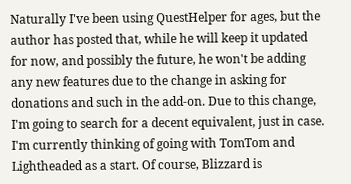Naturally I've been using QuestHelper for ages, but the author has posted that, while he will keep it updated for now, and possibly the future, he won't be adding any new features due to the change in asking for donations and such in the add-on. Due to this change, I'm going to search for a decent equivalent, just in case. I'm currently thinking of going with TomTom and Lightheaded as a start. Of course, Blizzard is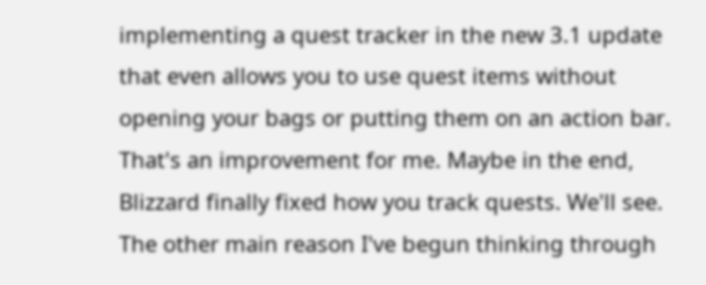implementing a quest tracker in the new 3.1 update that even allows you to use quest items without opening your bags or putting them on an action bar. That's an improvement for me. Maybe in the end, Blizzard finally fixed how you track quests. We'll see.
The other main reason I've begun thinking through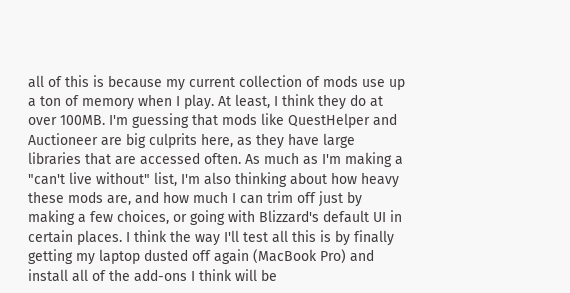all of this is because my current collection of mods use up a ton of memory when I play. At least, I think they do at over 100MB. I'm guessing that mods like QuestHelper and Auctioneer are big culprits here, as they have large libraries that are accessed often. As much as I'm making a "can't live without" list, I'm also thinking about how heavy these mods are, and how much I can trim off just by making a few choices, or going with Blizzard's default UI in certain places. I think the way I'll test all this is by finally getting my laptop dusted off again (MacBook Pro) and install all of the add-ons I think will be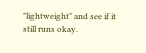"lightweight" and see if it still runs okay.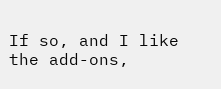If so, and I like the add-ons,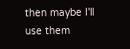then maybe I'll use them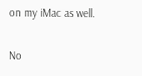on my iMac as well.

No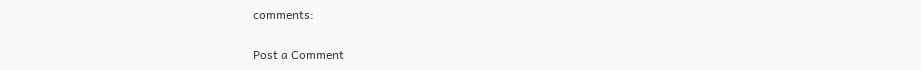comments:

Post a Comment